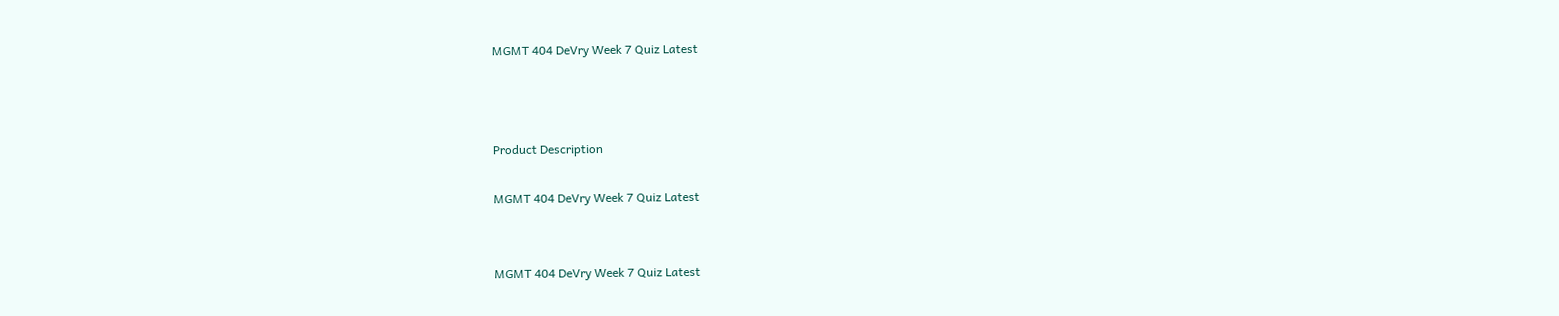MGMT 404 DeVry Week 7 Quiz Latest



Product Description

MGMT 404 DeVry Week 7 Quiz Latest


MGMT 404 DeVry Week 7 Quiz Latest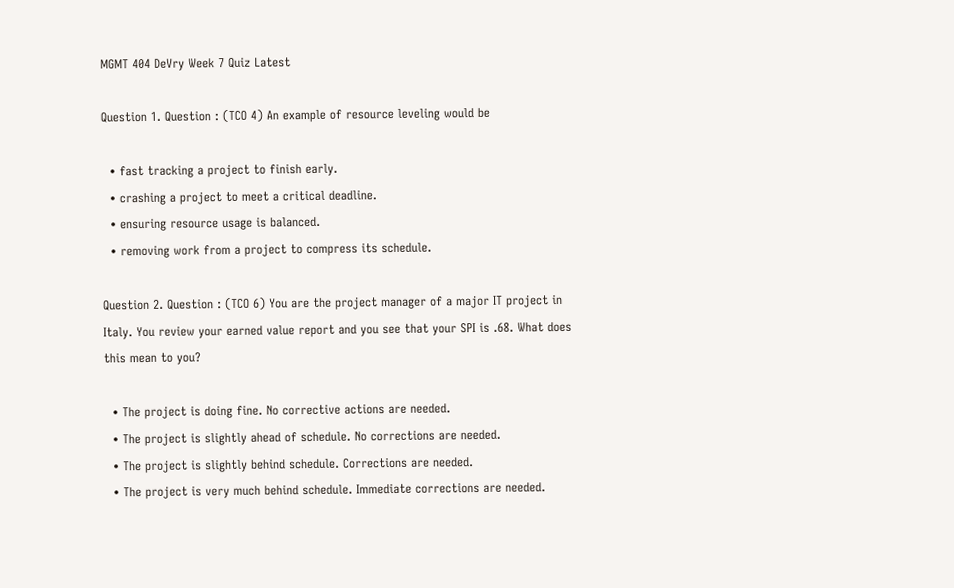MGMT 404 DeVry Week 7 Quiz Latest

Question 1. Question : (TCO 4) An example of resource leveling would be

  • fast tracking a project to finish early.
  • crashing a project to meet a critical deadline.
  • ensuring resource usage is balanced.
  • removing work from a project to compress its schedule.

Question 2. Question : (TCO 6) You are the project manager of a major IT project in Italy. You review your earned value report and you see that your SPI is .68. What does this mean to you?

  • The project is doing fine. No corrective actions are needed.
  • The project is slightly ahead of schedule. No corrections are needed.
  • The project is slightly behind schedule. Corrections are needed.
  • The project is very much behind schedule. Immediate corrections are needed.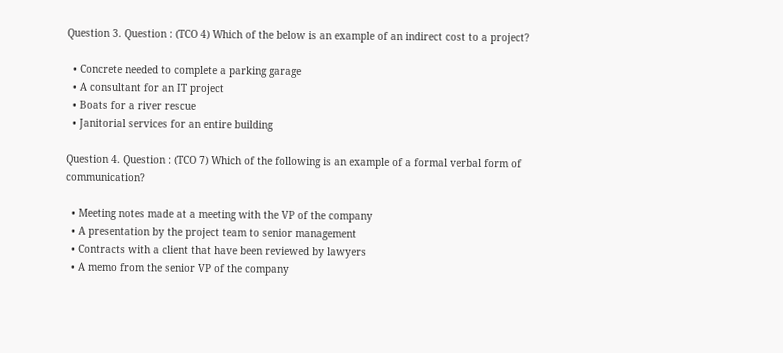Question 3. Question : (TCO 4) Which of the below is an example of an indirect cost to a project?

  • Concrete needed to complete a parking garage
  • A consultant for an IT project
  • Boats for a river rescue
  • Janitorial services for an entire building

Question 4. Question : (TCO 7) Which of the following is an example of a formal verbal form of communication?

  • Meeting notes made at a meeting with the VP of the company
  • A presentation by the project team to senior management
  • Contracts with a client that have been reviewed by lawyers
  • A memo from the senior VP of the company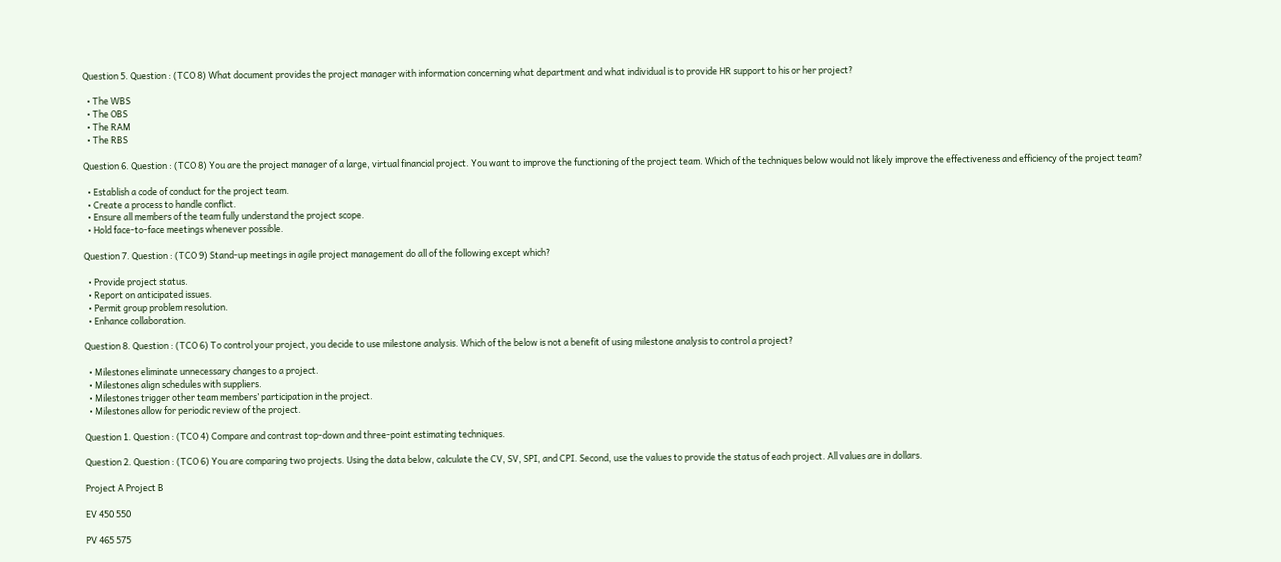Question 5. Question : (TCO 8) What document provides the project manager with information concerning what department and what individual is to provide HR support to his or her project?

  • The WBS
  • The OBS
  • The RAM
  • The RBS

Question 6. Question : (TCO 8) You are the project manager of a large, virtual financial project. You want to improve the functioning of the project team. Which of the techniques below would not likely improve the effectiveness and efficiency of the project team?

  • Establish a code of conduct for the project team.
  • Create a process to handle conflict.
  • Ensure all members of the team fully understand the project scope.
  • Hold face-to-face meetings whenever possible.

Question 7. Question : (TCO 9) Stand-up meetings in agile project management do all of the following except which?

  • Provide project status.
  • Report on anticipated issues.
  • Permit group problem resolution.
  • Enhance collaboration.

Question 8. Question : (TCO 6) To control your project, you decide to use milestone analysis. Which of the below is not a benefit of using milestone analysis to control a project?

  • Milestones eliminate unnecessary changes to a project.
  • Milestones align schedules with suppliers.
  • Milestones trigger other team members’ participation in the project.
  • Milestones allow for periodic review of the project.

Question 1. Question : (TCO 4) Compare and contrast top-down and three-point estimating techniques.

Question 2. Question : (TCO 6) You are comparing two projects. Using the data below, calculate the CV, SV, SPI, and CPI. Second, use the values to provide the status of each project. All values are in dollars.

Project A Project B

EV 450 550

PV 465 575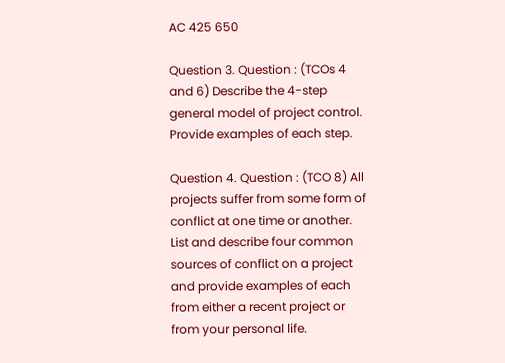AC 425 650

Question 3. Question : (TCOs 4 and 6) Describe the 4-step general model of project control. Provide examples of each step.

Question 4. Question : (TCO 8) All projects suffer from some form of conflict at one time or another. List and describe four common sources of conflict on a project and provide examples of each from either a recent project or from your personal life.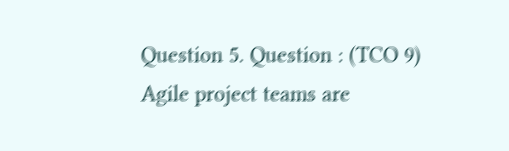Question 5. Question : (TCO 9) Agile project teams are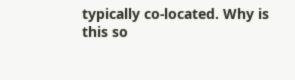typically co-located. Why is this so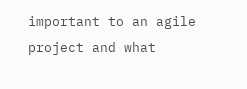important to an agile project and what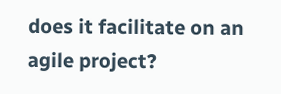does it facilitate on an agile project?